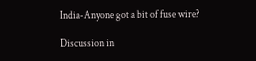India-Anyone got a bit of fuse wire?

Discussion in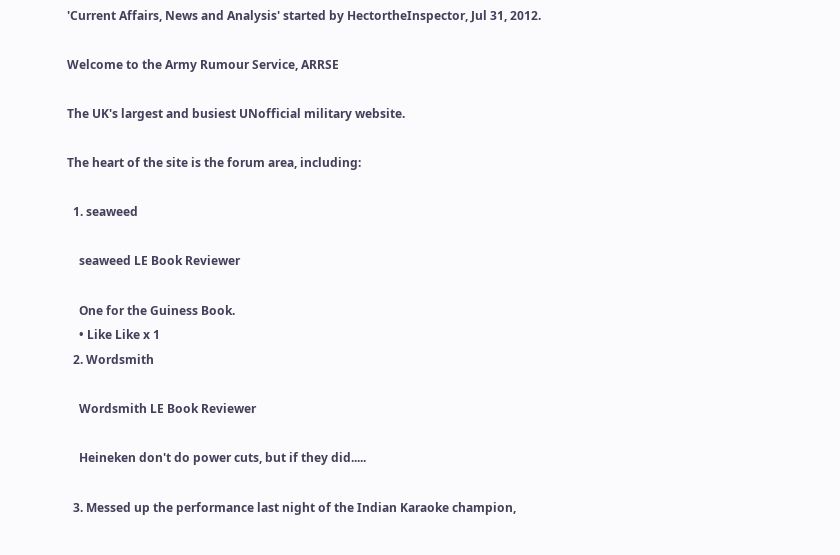'Current Affairs, News and Analysis' started by HectortheInspector, Jul 31, 2012.

Welcome to the Army Rumour Service, ARRSE

The UK's largest and busiest UNofficial military website.

The heart of the site is the forum area, including:

  1. seaweed

    seaweed LE Book Reviewer

    One for the Guiness Book.
    • Like Like x 1
  2. Wordsmith

    Wordsmith LE Book Reviewer

    Heineken don't do power cuts, but if they did.....

  3. Messed up the performance last night of the Indian Karaoke champion,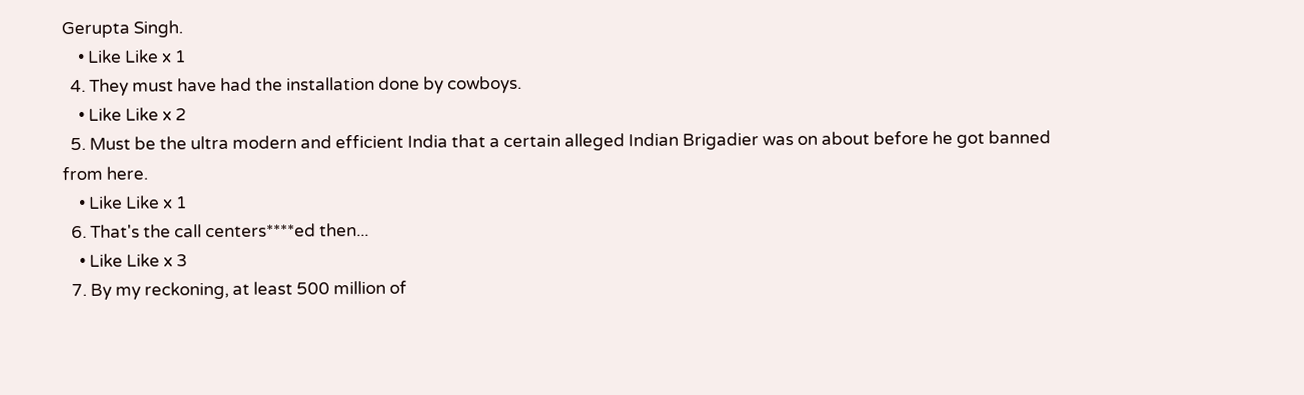Gerupta Singh.
    • Like Like x 1
  4. They must have had the installation done by cowboys.
    • Like Like x 2
  5. Must be the ultra modern and efficient India that a certain alleged Indian Brigadier was on about before he got banned from here.
    • Like Like x 1
  6. That's the call centers****ed then...
    • Like Like x 3
  7. By my reckoning, at least 500 million of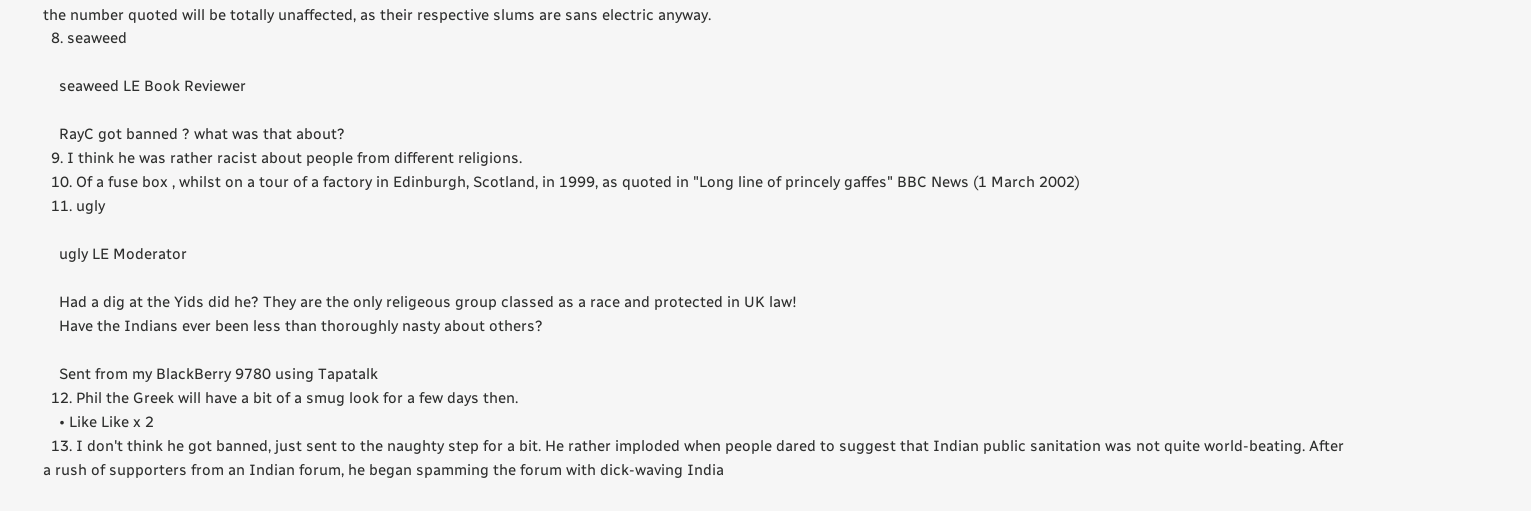the number quoted will be totally unaffected, as their respective slums are sans electric anyway.
  8. seaweed

    seaweed LE Book Reviewer

    RayC got banned ? what was that about?
  9. I think he was rather racist about people from different religions.
  10. Of a fuse box , whilst on a tour of a factory in Edinburgh, Scotland, in 1999, as quoted in "Long line of princely gaffes" BBC News (1 March 2002)
  11. ugly

    ugly LE Moderator

    Had a dig at the Yids did he? They are the only religeous group classed as a race and protected in UK law!
    Have the Indians ever been less than thoroughly nasty about others?

    Sent from my BlackBerry 9780 using Tapatalk
  12. Phil the Greek will have a bit of a smug look for a few days then.
    • Like Like x 2
  13. I don't think he got banned, just sent to the naughty step for a bit. He rather imploded when people dared to suggest that Indian public sanitation was not quite world-beating. After a rush of supporters from an Indian forum, he began spamming the forum with dick-waving India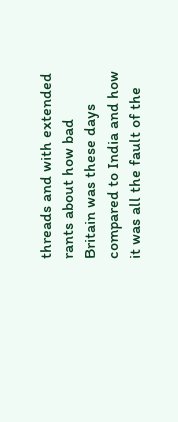threads and with extended rants about how bad Britain was these days compared to India and how it was all the fault of the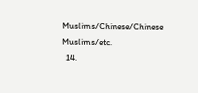Muslims/Chinese/Chinese Muslims/etc.
  14.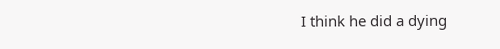I think he did a dying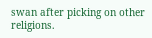swan after picking on other religions.